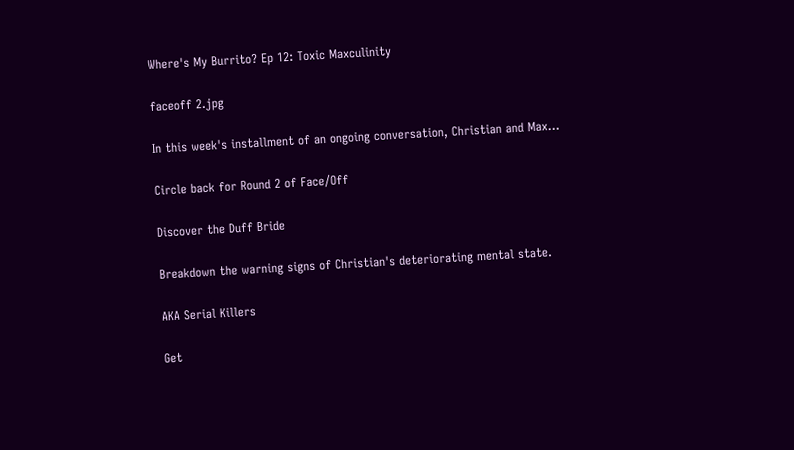Where's My Burrito? Ep 12: Toxic Maxculinity

faceoff 2.jpg

In this week's installment of an ongoing conversation, Christian and Max...

Circle back for Round 2 of Face/Off

Discover the Duff Bride

Breakdown the warning signs of Christian's deteriorating mental state.

AKA Serial Killers

Get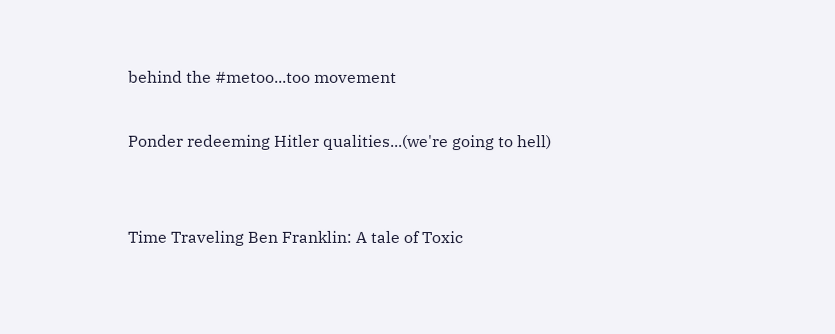behind the #metoo...too movement

Ponder redeeming Hitler qualities...(we're going to hell)


Time Traveling Ben Franklin: A tale of Toxic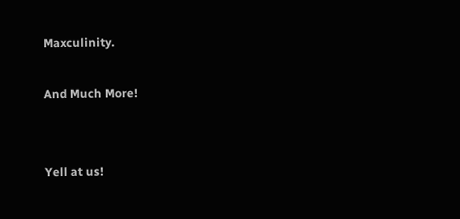Maxculinity.

And Much More!


Yell at us!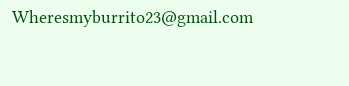Wheresmyburrito23@gmail.com